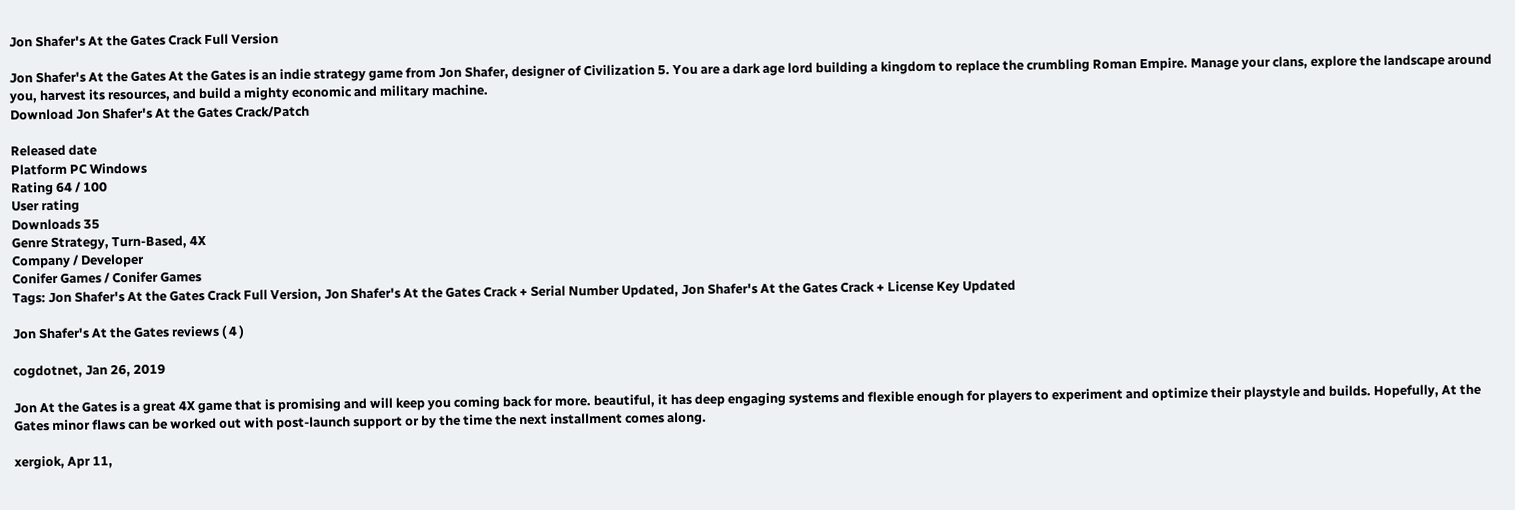Jon Shafer's At the Gates Crack Full Version

Jon Shafer's At the Gates At the Gates is an indie strategy game from Jon Shafer, designer of Civilization 5. You are a dark age lord building a kingdom to replace the crumbling Roman Empire. Manage your clans, explore the landscape around you, harvest its resources, and build a mighty economic and military machine.
Download Jon Shafer's At the Gates Crack/Patch

Released date
Platform PC Windows
Rating 64 / 100
User rating
Downloads 35
Genre Strategy, Turn-Based, 4X
Company / Developer
Conifer Games / Conifer Games
Tags: Jon Shafer's At the Gates Crack Full Version, Jon Shafer's At the Gates Crack + Serial Number Updated, Jon Shafer's At the Gates Crack + License Key Updated

Jon Shafer's At the Gates reviews ( 4 )

cogdotnet, Jan 26, 2019

Jon At the Gates is a great 4X game that is promising and will keep you coming back for more. beautiful, it has deep engaging systems and flexible enough for players to experiment and optimize their playstyle and builds. Hopefully, At the Gates minor flaws can be worked out with post-launch support or by the time the next installment comes along.

xergiok, Apr 11,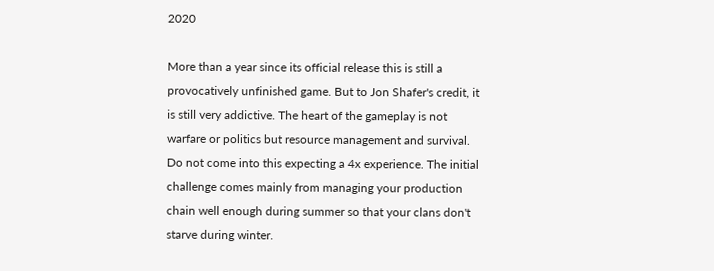2020

More than a year since its official release this is still a provocatively unfinished game. But to Jon Shafer's credit, it is still very addictive. The heart of the gameplay is not warfare or politics but resource management and survival. Do not come into this expecting a 4x experience. The initial challenge comes mainly from managing your production chain well enough during summer so that your clans don't starve during winter.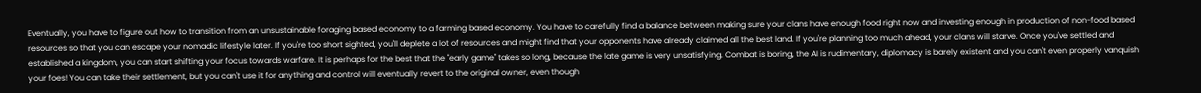Eventually, you have to figure out how to transition from an unsustainable foraging based economy to a farming based economy. You have to carefully find a balance between making sure your clans have enough food right now and investing enough in production of non-food based resources so that you can escape your nomadic lifestyle later. If you're too short sighted, you'll deplete a lot of resources and might find that your opponents have already claimed all the best land. If you're planning too much ahead, your clans will starve. Once you've settled and established a kingdom, you can start shifting your focus towards warfare. It is perhaps for the best that the "early game" takes so long, because the late game is very unsatisfying. Combat is boring, the AI is rudimentary, diplomacy is barely existent and you can't even properly vanquish your foes! You can take their settlement, but you can't use it for anything and control will eventually revert to the original owner, even though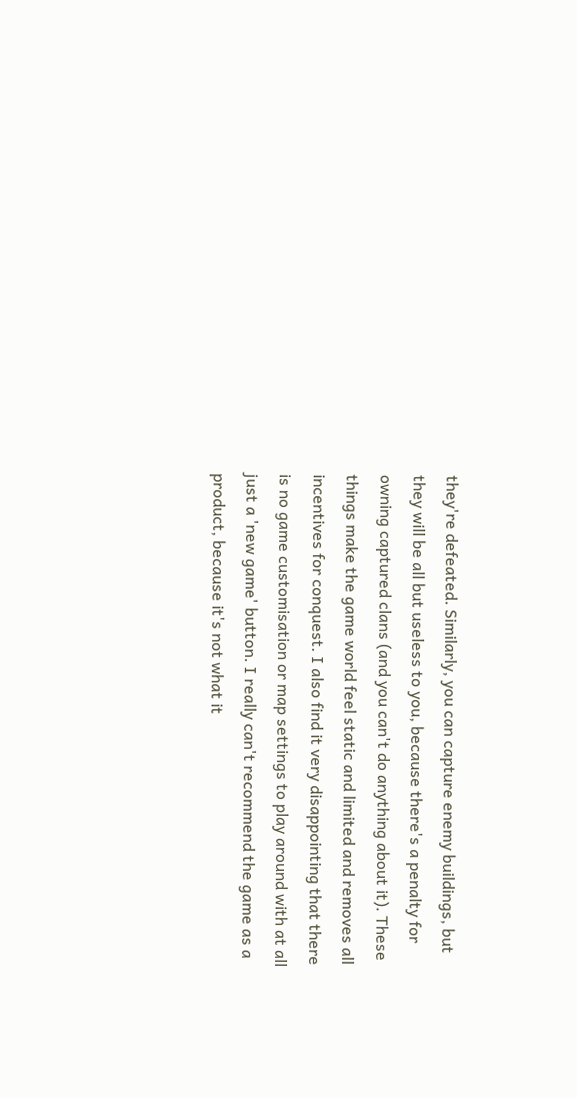they're defeated. Similarly, you can capture enemy buildings, but they will be all but useless to you, because there's a penalty for owning captured clans (and you can't do anything about it). These things make the game world feel static and limited and removes all incentives for conquest. I also find it very disappointing that there is no game customisation or map settings to play around with at all just a 'new game' button. I really can't recommend the game as a product, because it's not what it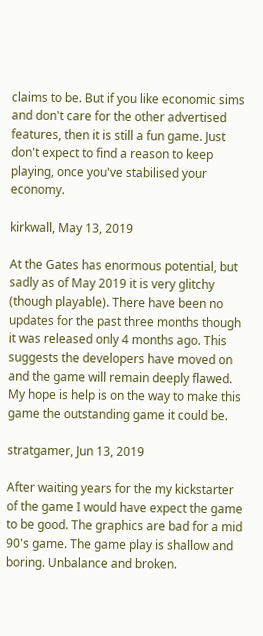claims to be. But if you like economic sims and don't care for the other advertised features, then it is still a fun game. Just don't expect to find a reason to keep playing, once you've stabilised your economy.

kirkwall, May 13, 2019

At the Gates has enormous potential, but sadly as of May 2019 it is very glitchy (though playable). There have been no updates for the past three months though it was released only 4 months ago. This suggests the developers have moved on and the game will remain deeply flawed. My hope is help is on the way to make this game the outstanding game it could be.

stratgamer, Jun 13, 2019

After waiting years for the my kickstarter of the game I would have expect the game to be good. The graphics are bad for a mid 90's game. The game play is shallow and boring. Unbalance and broken.